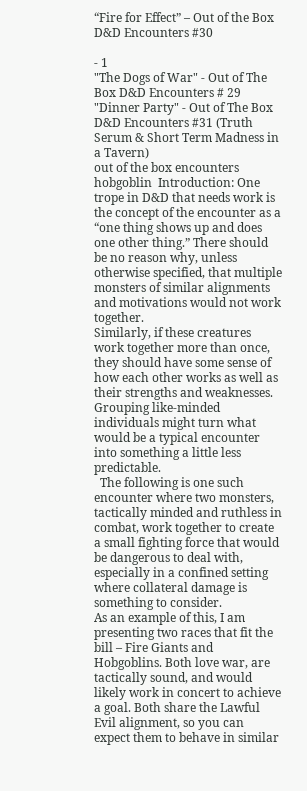“Fire for Effect” – Out of the Box D&D Encounters #30

- 1
"The Dogs of War" - Out of The Box D&D Encounters # 29
"Dinner Party" - Out of The Box D&D Encounters #31 (Truth Serum & Short Term Madness in a Tavern)
out of the box encounters hobgoblin  Introduction: One trope in D&D that needs work is the concept of the encounter as a “one thing shows up and does one other thing.” There should be no reason why, unless otherwise specified, that multiple monsters of similar alignments and motivations would not work together.
Similarly, if these creatures work together more than once, they should have some sense of how each other works as well as their strengths and weaknesses. Grouping like-minded individuals might turn what would be a typical encounter into something a little less predictable.
  The following is one such encounter where two monsters, tactically minded and ruthless in combat, work together to create a small fighting force that would be dangerous to deal with, especially in a confined setting where collateral damage is something to consider.
As an example of this, I am presenting two races that fit the bill – Fire Giants and Hobgoblins. Both love war, are tactically sound, and would likely work in concert to achieve a goal. Both share the Lawful Evil alignment, so you can expect them to behave in similar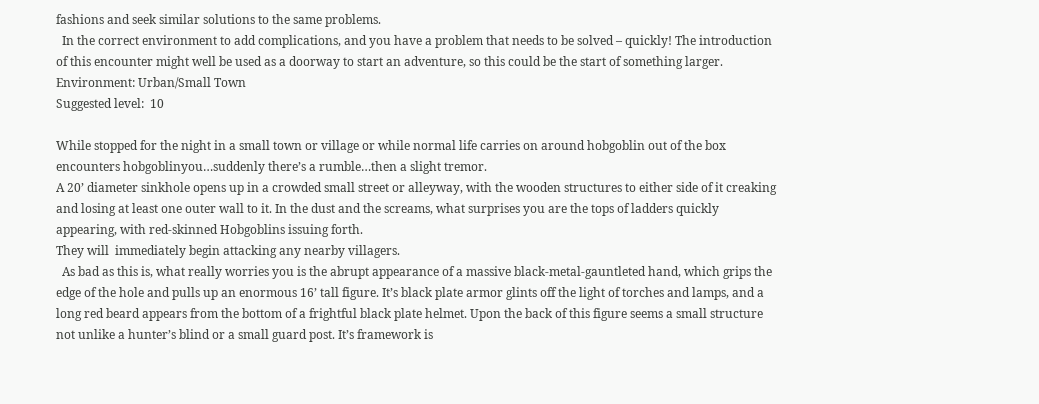fashions and seek similar solutions to the same problems.
  In the correct environment to add complications, and you have a problem that needs to be solved – quickly! The introduction of this encounter might well be used as a doorway to start an adventure, so this could be the start of something larger.
Environment: Urban/Small Town
Suggested level:  10

While stopped for the night in a small town or village or while normal life carries on around hobgoblin out of the box encounters hobgoblinyou…suddenly there’s a rumble…then a slight tremor.
A 20’ diameter sinkhole opens up in a crowded small street or alleyway, with the wooden structures to either side of it creaking and losing at least one outer wall to it. In the dust and the screams, what surprises you are the tops of ladders quickly appearing, with red-skinned Hobgoblins issuing forth.
They will  immediately begin attacking any nearby villagers.
  As bad as this is, what really worries you is the abrupt appearance of a massive black-metal-gauntleted hand, which grips the edge of the hole and pulls up an enormous 16’ tall figure. It’s black plate armor glints off the light of torches and lamps, and a long red beard appears from the bottom of a frightful black plate helmet. Upon the back of this figure seems a small structure not unlike a hunter’s blind or a small guard post. It’s framework is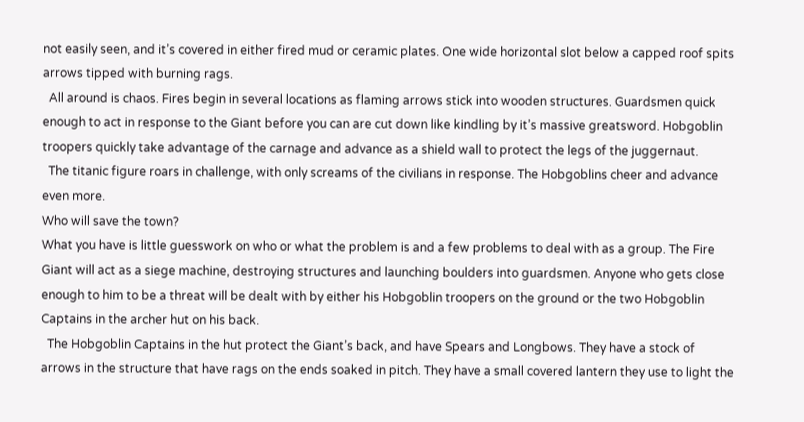not easily seen, and it’s covered in either fired mud or ceramic plates. One wide horizontal slot below a capped roof spits arrows tipped with burning rags.
  All around is chaos. Fires begin in several locations as flaming arrows stick into wooden structures. Guardsmen quick enough to act in response to the Giant before you can are cut down like kindling by it’s massive greatsword. Hobgoblin troopers quickly take advantage of the carnage and advance as a shield wall to protect the legs of the juggernaut.
  The titanic figure roars in challenge, with only screams of the civilians in response. The Hobgoblins cheer and advance even more.
Who will save the town?
What you have is little guesswork on who or what the problem is and a few problems to deal with as a group. The Fire Giant will act as a siege machine, destroying structures and launching boulders into guardsmen. Anyone who gets close enough to him to be a threat will be dealt with by either his Hobgoblin troopers on the ground or the two Hobgoblin Captains in the archer hut on his back.
  The Hobgoblin Captains in the hut protect the Giant’s back, and have Spears and Longbows. They have a stock of arrows in the structure that have rags on the ends soaked in pitch. They have a small covered lantern they use to light the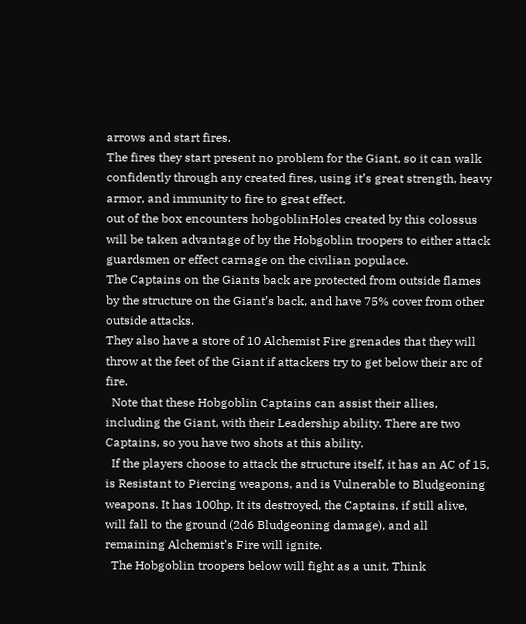arrows and start fires.
The fires they start present no problem for the Giant, so it can walk confidently through any created fires, using it’s great strength, heavy armor, and immunity to fire to great effect.
out of the box encounters hobgoblinHoles created by this colossus will be taken advantage of by the Hobgoblin troopers to either attack guardsmen or effect carnage on the civilian populace.
The Captains on the Giants back are protected from outside flames by the structure on the Giant’s back, and have 75% cover from other outside attacks.
They also have a store of 10 Alchemist Fire grenades that they will throw at the feet of the Giant if attackers try to get below their arc of fire.
  Note that these Hobgoblin Captains can assist their allies, including the Giant, with their Leadership ability. There are two Captains, so you have two shots at this ability.
  If the players choose to attack the structure itself, it has an AC of 15, is Resistant to Piercing weapons, and is Vulnerable to Bludgeoning weapons. It has 100hp. It its destroyed, the Captains, if still alive, will fall to the ground (2d6 Bludgeoning damage), and all remaining Alchemist’s Fire will ignite.
  The Hobgoblin troopers below will fight as a unit. Think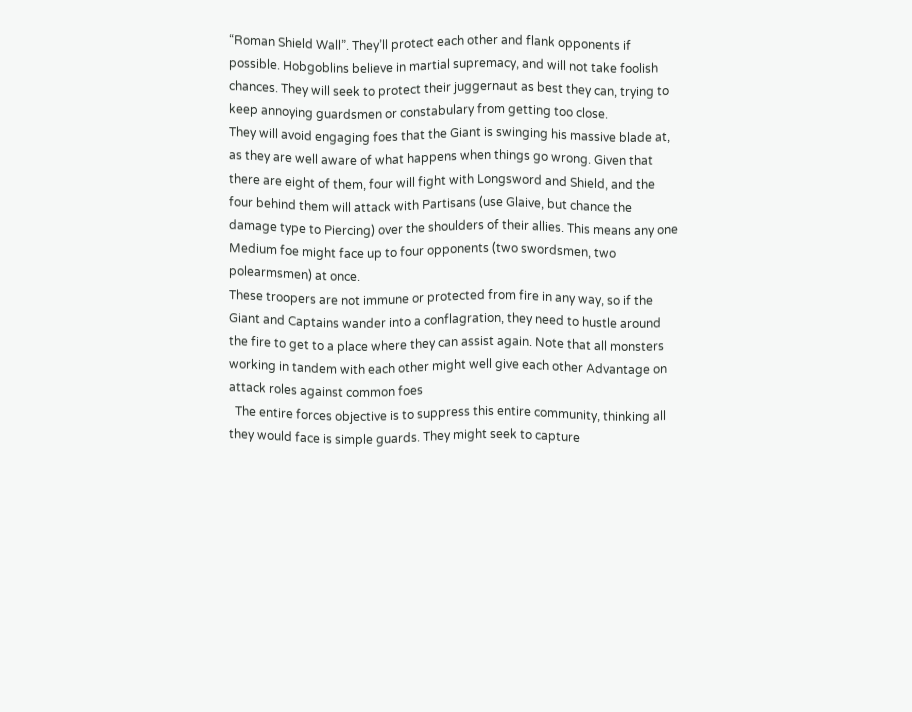“Roman Shield Wall”. They’ll protect each other and flank opponents if possible. Hobgoblins believe in martial supremacy, and will not take foolish chances. They will seek to protect their juggernaut as best they can, trying to keep annoying guardsmen or constabulary from getting too close.
They will avoid engaging foes that the Giant is swinging his massive blade at, as they are well aware of what happens when things go wrong. Given that there are eight of them, four will fight with Longsword and Shield, and the four behind them will attack with Partisans (use Glaive, but chance the damage type to Piercing) over the shoulders of their allies. This means any one Medium foe might face up to four opponents (two swordsmen, two polearmsmen) at once.
These troopers are not immune or protected from fire in any way, so if the Giant and Captains wander into a conflagration, they need to hustle around the fire to get to a place where they can assist again. Note that all monsters working in tandem with each other might well give each other Advantage on attack roles against common foes
  The entire forces objective is to suppress this entire community, thinking all they would face is simple guards. They might seek to capture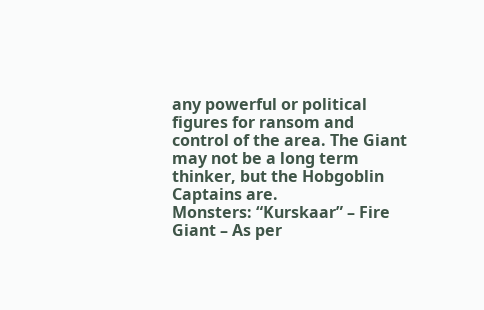any powerful or political figures for ransom and control of the area. The Giant may not be a long term thinker, but the Hobgoblin Captains are.
Monsters: “Kurskaar” – Fire Giant – As per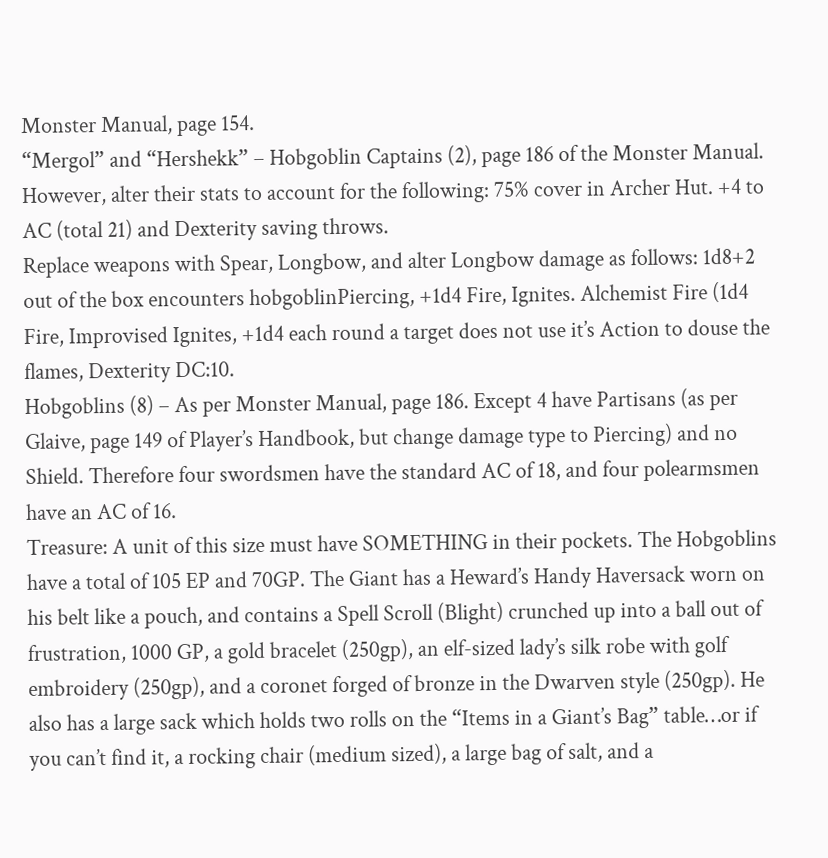Monster Manual, page 154.
“Mergol” and “Hershekk” – Hobgoblin Captains (2), page 186 of the Monster Manual. However, alter their stats to account for the following: 75% cover in Archer Hut. +4 to AC (total 21) and Dexterity saving throws.
Replace weapons with Spear, Longbow, and alter Longbow damage as follows: 1d8+2 out of the box encounters hobgoblinPiercing, +1d4 Fire, Ignites. Alchemist Fire (1d4 Fire, Improvised Ignites, +1d4 each round a target does not use it’s Action to douse the flames, Dexterity DC:10.
Hobgoblins (8) – As per Monster Manual, page 186. Except 4 have Partisans (as per Glaive, page 149 of Player’s Handbook, but change damage type to Piercing) and no Shield. Therefore four swordsmen have the standard AC of 18, and four polearmsmen have an AC of 16.
Treasure: A unit of this size must have SOMETHING in their pockets. The Hobgoblins have a total of 105 EP and 70GP. The Giant has a Heward’s Handy Haversack worn on his belt like a pouch, and contains a Spell Scroll (Blight) crunched up into a ball out of frustration, 1000 GP, a gold bracelet (250gp), an elf-sized lady’s silk robe with golf embroidery (250gp), and a coronet forged of bronze in the Dwarven style (250gp). He also has a large sack which holds two rolls on the “Items in a Giant’s Bag” table…or if you can’t find it, a rocking chair (medium sized), a large bag of salt, and a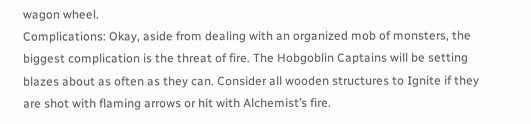wagon wheel.
Complications: Okay, aside from dealing with an organized mob of monsters, the biggest complication is the threat of fire. The Hobgoblin Captains will be setting blazes about as often as they can. Consider all wooden structures to Ignite if they are shot with flaming arrows or hit with Alchemist’s fire.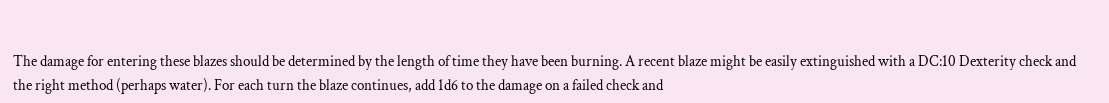The damage for entering these blazes should be determined by the length of time they have been burning. A recent blaze might be easily extinguished with a DC:10 Dexterity check and the right method (perhaps water). For each turn the blaze continues, add 1d6 to the damage on a failed check and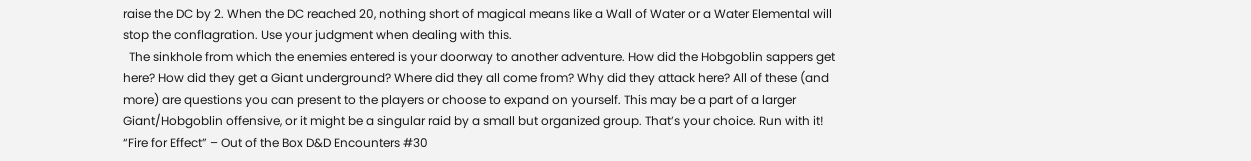raise the DC by 2. When the DC reached 20, nothing short of magical means like a Wall of Water or a Water Elemental will stop the conflagration. Use your judgment when dealing with this.
  The sinkhole from which the enemies entered is your doorway to another adventure. How did the Hobgoblin sappers get here? How did they get a Giant underground? Where did they all come from? Why did they attack here? All of these (and more) are questions you can present to the players or choose to expand on yourself. This may be a part of a larger Giant/Hobgoblin offensive, or it might be a singular raid by a small but organized group. That’s your choice. Run with it!
“Fire for Effect” – Out of the Box D&D Encounters #30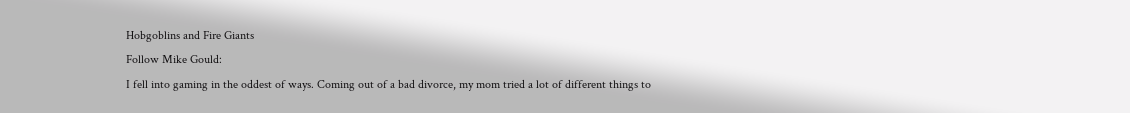Hobgoblins and Fire Giants
Follow Mike Gould:
I fell into gaming in the oddest of ways. Coming out of a bad divorce, my mom tried a lot of different things to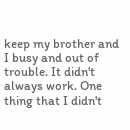keep my brother and I busy and out of trouble. It didn't always work. One thing that I didn't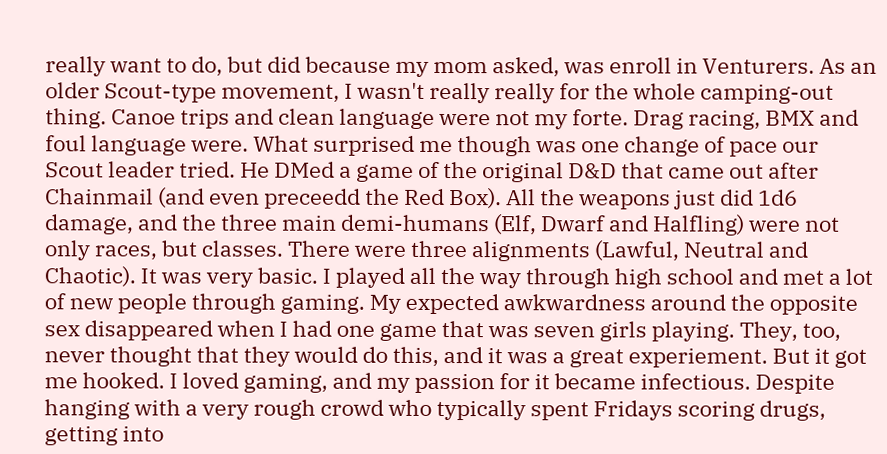really want to do, but did because my mom asked, was enroll in Venturers. As an older Scout-type movement, I wasn't really really for the whole camping-out thing. Canoe trips and clean language were not my forte. Drag racing, BMX and foul language were. What surprised me though was one change of pace our Scout leader tried. He DMed a game of the original D&D that came out after Chainmail (and even preceedd the Red Box). All the weapons just did 1d6 damage, and the three main demi-humans (Elf, Dwarf and Halfling) were not only races, but classes. There were three alignments (Lawful, Neutral and Chaotic). It was very basic. I played all the way through high school and met a lot of new people through gaming. My expected awkwardness around the opposite sex disappeared when I had one game that was seven girls playing. They, too, never thought that they would do this, and it was a great experiement. But it got me hooked. I loved gaming, and my passion for it became infectious. Despite hanging with a very rough crowd who typically spent Fridays scoring drugs, getting into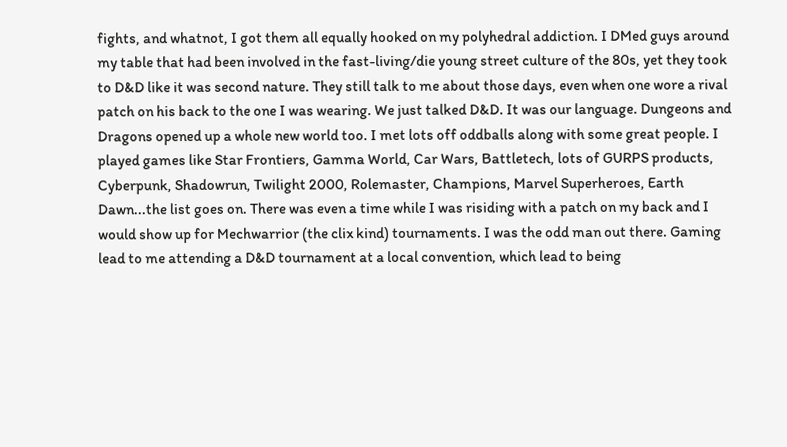fights, and whatnot, I got them all equally hooked on my polyhedral addiction. I DMed guys around my table that had been involved in the fast-living/die young street culture of the 80s, yet they took to D&D like it was second nature. They still talk to me about those days, even when one wore a rival patch on his back to the one I was wearing. We just talked D&D. It was our language. Dungeons and Dragons opened up a whole new world too. I met lots off oddballs along with some great people. I played games like Star Frontiers, Gamma World, Car Wars, Battletech, lots of GURPS products, Cyberpunk, Shadowrun, Twilight 2000, Rolemaster, Champions, Marvel Superheroes, Earth Dawn...the list goes on. There was even a time while I was risiding with a patch on my back and I would show up for Mechwarrior (the clix kind) tournaments. I was the odd man out there. Gaming lead to me attending a D&D tournament at a local convention, which lead to being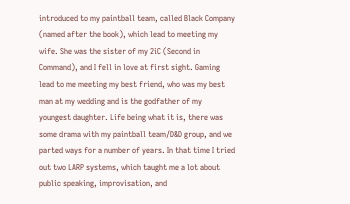introduced to my paintball team, called Black Company (named after the book), which lead to meeting my wife. She was the sister of my 2iC (Second in Command), and I fell in love at first sight. Gaming lead to me meeting my best friend, who was my best man at my wedding and is the godfather of my youngest daughter. Life being what it is, there was some drama with my paintball team/D&D group, and we parted ways for a number of years. In that time I tried out two LARP systems, which taught me a lot about public speaking, improvisation, and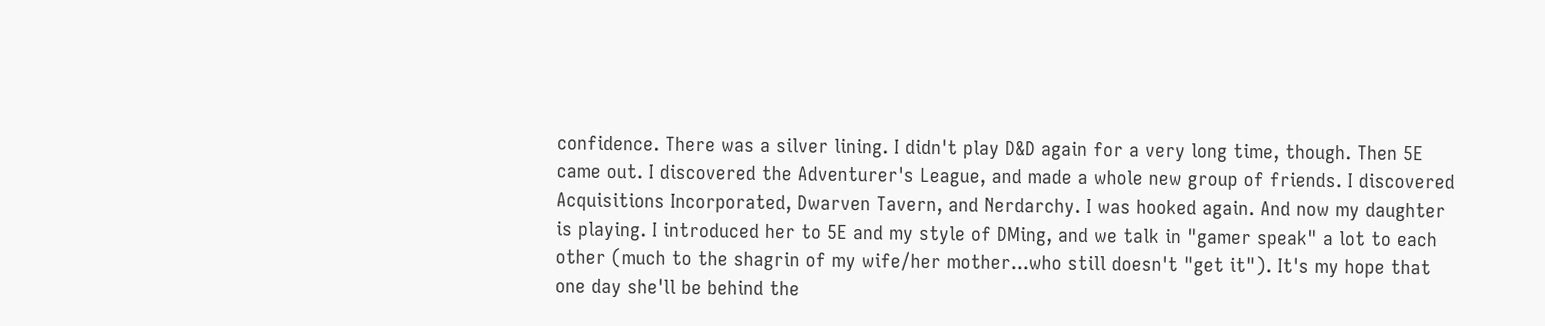confidence. There was a silver lining. I didn't play D&D again for a very long time, though. Then 5E came out. I discovered the Adventurer's League, and made a whole new group of friends. I discovered Acquisitions Incorporated, Dwarven Tavern, and Nerdarchy. I was hooked again. And now my daughter is playing. I introduced her to 5E and my style of DMing, and we talk in "gamer speak" a lot to each other (much to the shagrin of my wife/her mother...who still doesn't "get it"). It's my hope that one day she'll be behind the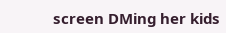screen DMing her kids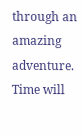through an amazing adventure. Time will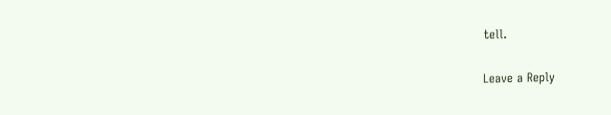tell.

Leave a Reply